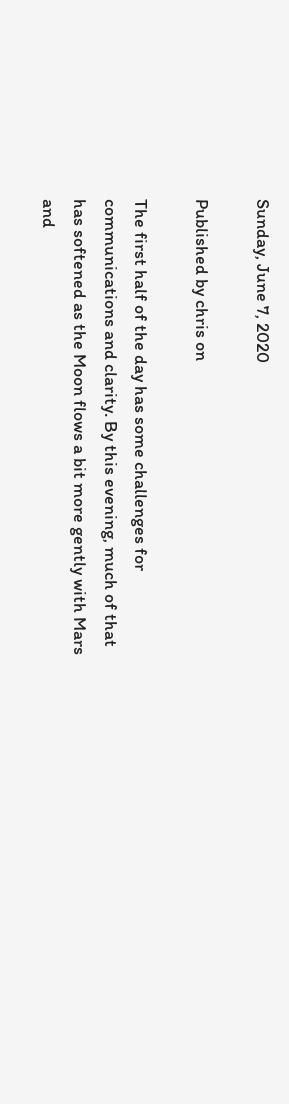Sunday, June 7, 2020

Published by chris on

The first half of the day has some challenges for communications and clarity. By this evening, much of that has softened as the Moon flows a bit more gently with Mars and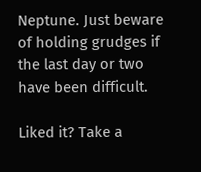Neptune. Just beware of holding grudges if the last day or two have been difficult.

Liked it? Take a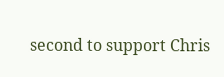second to support Chris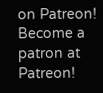on Patreon!
Become a patron at Patreon!